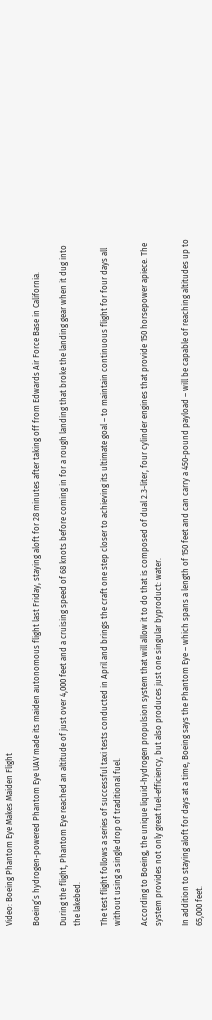Video: Boeing Phantom Eye Makes Maiden Flight

Boeing’s hydrogen-powered Phantom Eye UAV made its maiden autonomous flight last Friday, staying aloft for 28 minutes after taking off from Edwards Air Force Base in California.

During the flight, Phantom Eye reached an altitude of just over 4,000 feet and a cruising speed of 68 knots before coming in for a rough landing that broke the landing gear when it dug into the lakebed.

The test flight follows a series of successful taxi tests conducted in April and brings the craft one step closer to achieving its ultimate goal – to maintain continuous flight for four days all without using a single drop of traditional fuel.

According to Boeing, the unique liquid-hydrogen propulsion system that will allow it to do that is composed of dual 2.3-liter, four cylinder engines that provide 150 horsepower apiece. The system provides not only great fuel-efficiency, but also produces just one singular byproduct: water.

In addition to staying aloft for days at a time, Boeing says the Phantom Eye – which spans a length of 150 feet and can carry a 450-pound payload – will be capable of reaching altitudes up to 65,000 feet.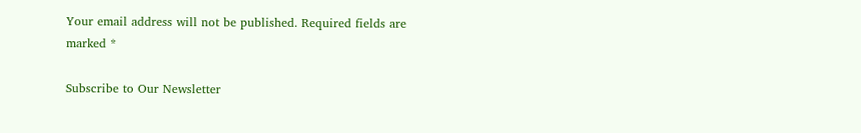Your email address will not be published. Required fields are marked *

Subscribe to Our Newsletter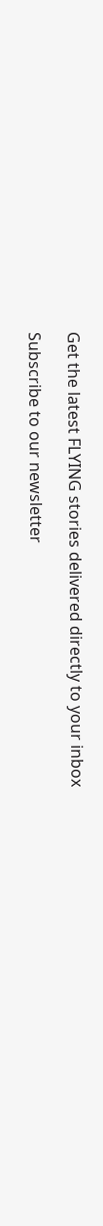Get the latest FLYING stories delivered directly to your inbox

Subscribe to our newsletter